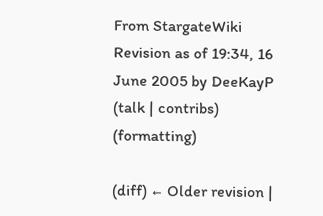From StargateWiki
Revision as of 19:34, 16 June 2005 by DeeKayP (talk | contribs) (formatting)

(diff) ← Older revision |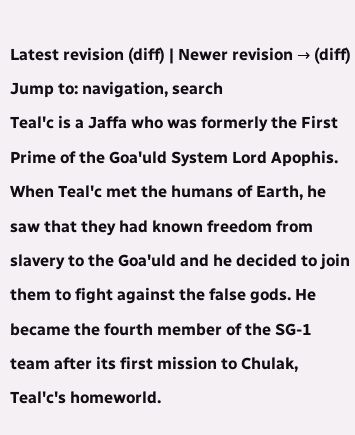Latest revision (diff) | Newer revision → (diff)
Jump to: navigation, search
Teal'c is a Jaffa who was formerly the First Prime of the Goa'uld System Lord Apophis. When Teal'c met the humans of Earth, he saw that they had known freedom from slavery to the Goa'uld and he decided to join them to fight against the false gods. He became the fourth member of the SG-1 team after its first mission to Chulak, Teal'c's homeworld.